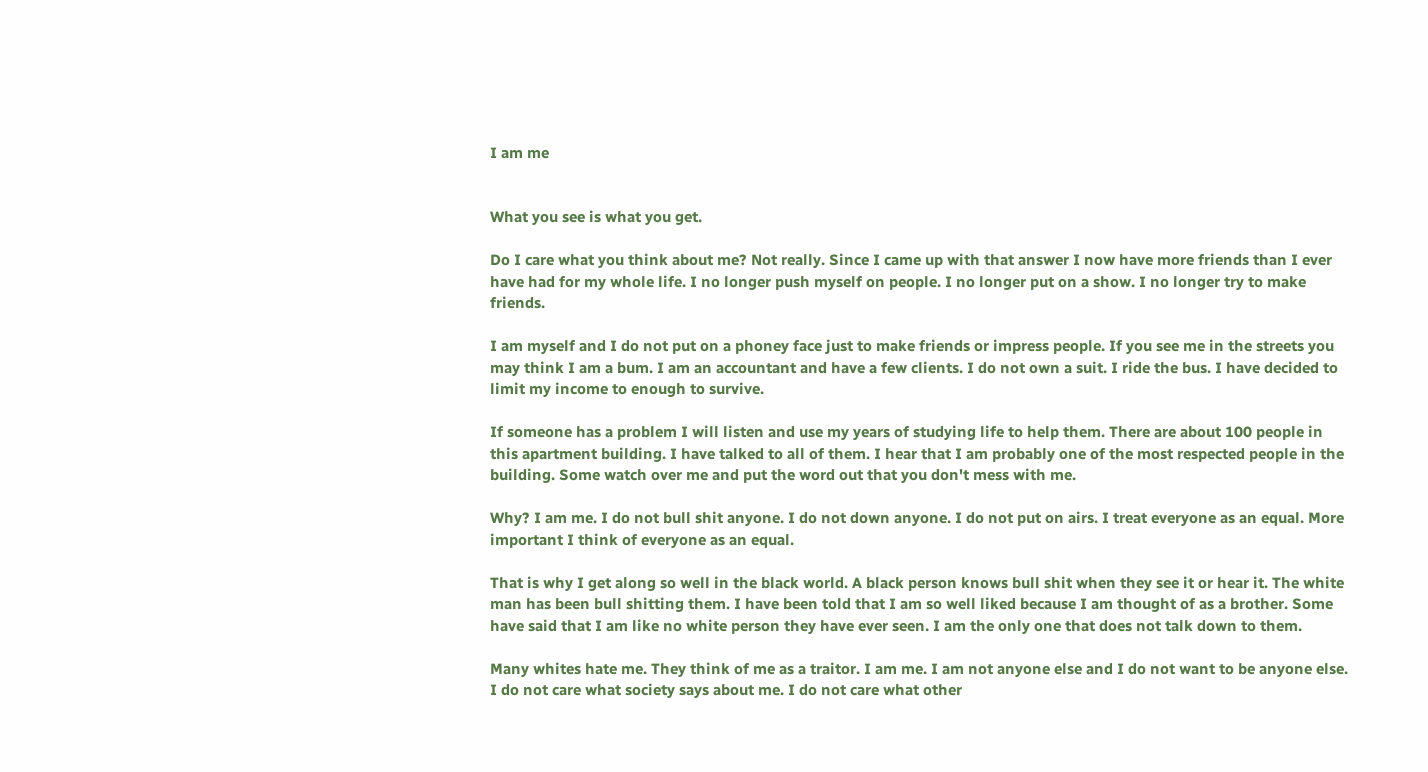I am me


What you see is what you get.

Do I care what you think about me? Not really. Since I came up with that answer I now have more friends than I ever have had for my whole life. I no longer push myself on people. I no longer put on a show. I no longer try to make friends.

I am myself and I do not put on a phoney face just to make friends or impress people. If you see me in the streets you may think I am a bum. I am an accountant and have a few clients. I do not own a suit. I ride the bus. I have decided to limit my income to enough to survive.

If someone has a problem I will listen and use my years of studying life to help them. There are about 100 people in this apartment building. I have talked to all of them. I hear that I am probably one of the most respected people in the building. Some watch over me and put the word out that you don't mess with me.

Why? I am me. I do not bull shit anyone. I do not down anyone. I do not put on airs. I treat everyone as an equal. More important I think of everyone as an equal.

That is why I get along so well in the black world. A black person knows bull shit when they see it or hear it. The white man has been bull shitting them. I have been told that I am so well liked because I am thought of as a brother. Some have said that I am like no white person they have ever seen. I am the only one that does not talk down to them.

Many whites hate me. They think of me as a traitor. I am me. I am not anyone else and I do not want to be anyone else. I do not care what society says about me. I do not care what other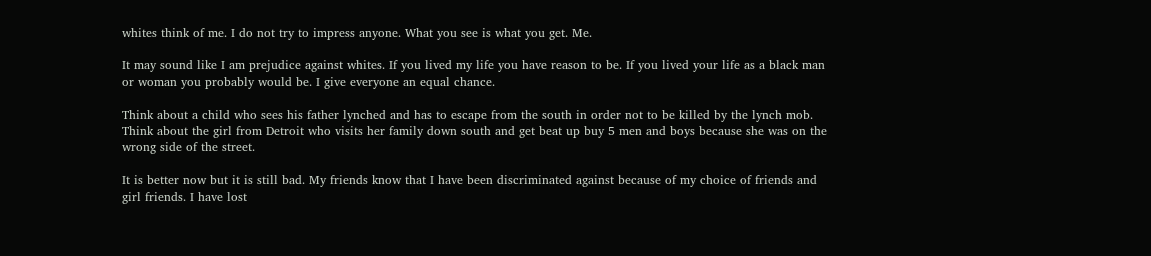whites think of me. I do not try to impress anyone. What you see is what you get. Me.

It may sound like I am prejudice against whites. If you lived my life you have reason to be. If you lived your life as a black man or woman you probably would be. I give everyone an equal chance.

Think about a child who sees his father lynched and has to escape from the south in order not to be killed by the lynch mob. Think about the girl from Detroit who visits her family down south and get beat up buy 5 men and boys because she was on the wrong side of the street.

It is better now but it is still bad. My friends know that I have been discriminated against because of my choice of friends and girl friends. I have lost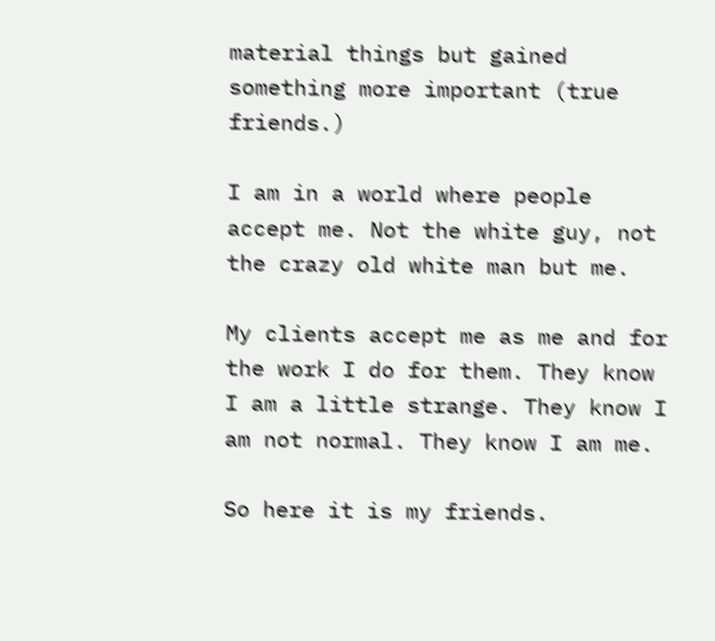material things but gained something more important (true friends.)

I am in a world where people accept me. Not the white guy, not the crazy old white man but me.

My clients accept me as me and for the work I do for them. They know I am a little strange. They know I am not normal. They know I am me.

So here it is my friends.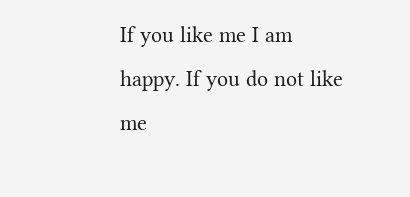If you like me I am happy. If you do not like me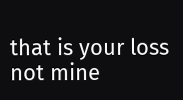that is your loss not mine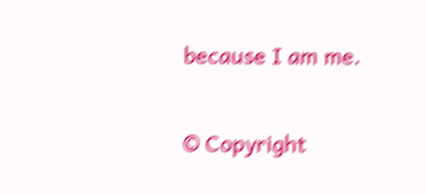because I am me.

© Copyright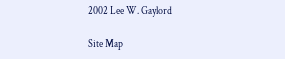2002 Lee W. Gaylord

Site Map